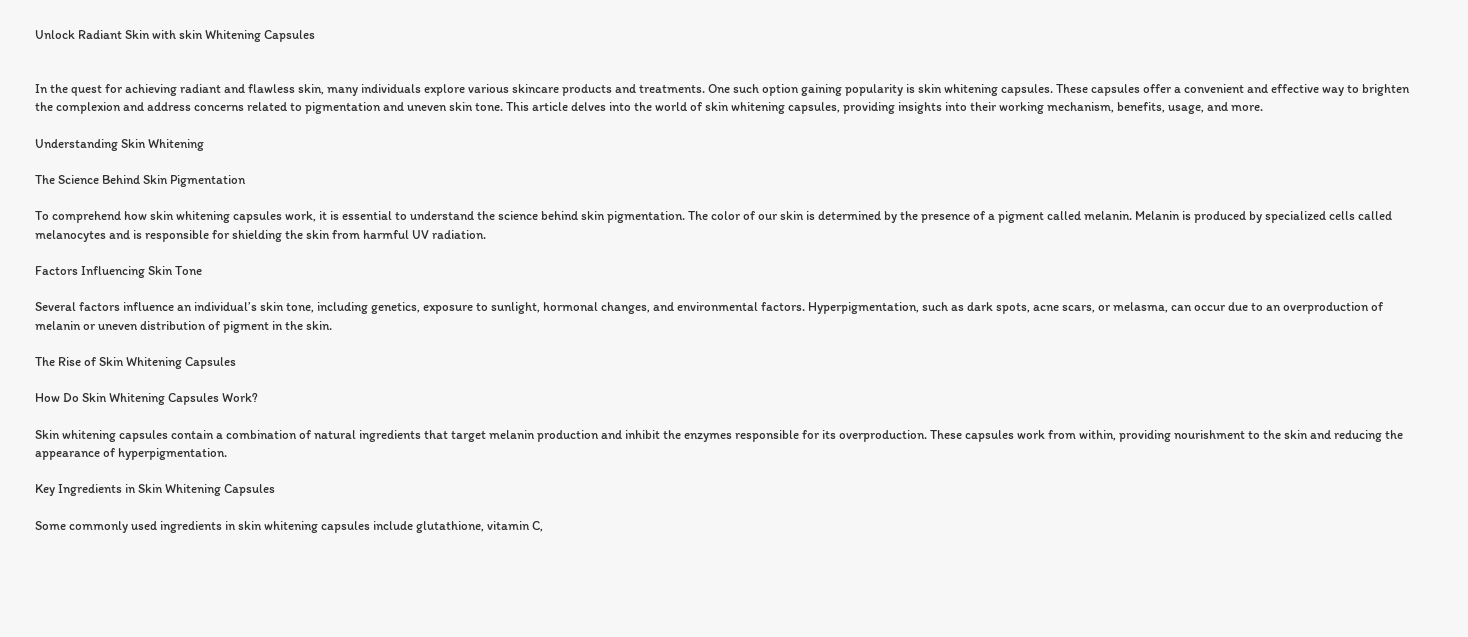Unlock Radiant Skin with skin Whitening Capsules


In the quest for achieving radiant and flawless skin, many individuals explore various skincare products and treatments. One such option gaining popularity is skin whitening capsules. These capsules offer a convenient and effective way to brighten the complexion and address concerns related to pigmentation and uneven skin tone. This article delves into the world of skin whitening capsules, providing insights into their working mechanism, benefits, usage, and more.

Understanding Skin Whitening

The Science Behind Skin Pigmentation

To comprehend how skin whitening capsules work, it is essential to understand the science behind skin pigmentation. The color of our skin is determined by the presence of a pigment called melanin. Melanin is produced by specialized cells called melanocytes and is responsible for shielding the skin from harmful UV radiation.

Factors Influencing Skin Tone

Several factors influence an individual’s skin tone, including genetics, exposure to sunlight, hormonal changes, and environmental factors. Hyperpigmentation, such as dark spots, acne scars, or melasma, can occur due to an overproduction of melanin or uneven distribution of pigment in the skin.

The Rise of Skin Whitening Capsules

How Do Skin Whitening Capsules Work?

Skin whitening capsules contain a combination of natural ingredients that target melanin production and inhibit the enzymes responsible for its overproduction. These capsules work from within, providing nourishment to the skin and reducing the appearance of hyperpigmentation.

Key Ingredients in Skin Whitening Capsules

Some commonly used ingredients in skin whitening capsules include glutathione, vitamin C,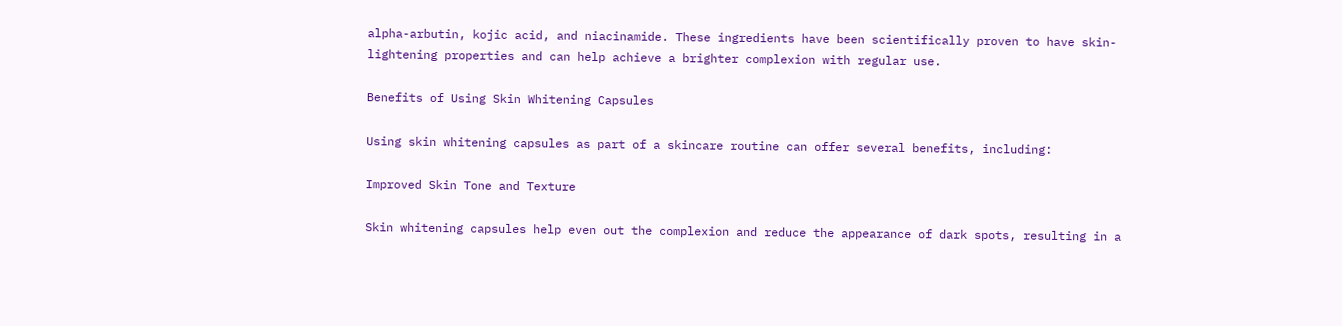alpha-arbutin, kojic acid, and niacinamide. These ingredients have been scientifically proven to have skin-lightening properties and can help achieve a brighter complexion with regular use.

Benefits of Using Skin Whitening Capsules

Using skin whitening capsules as part of a skincare routine can offer several benefits, including:

Improved Skin Tone and Texture

Skin whitening capsules help even out the complexion and reduce the appearance of dark spots, resulting in a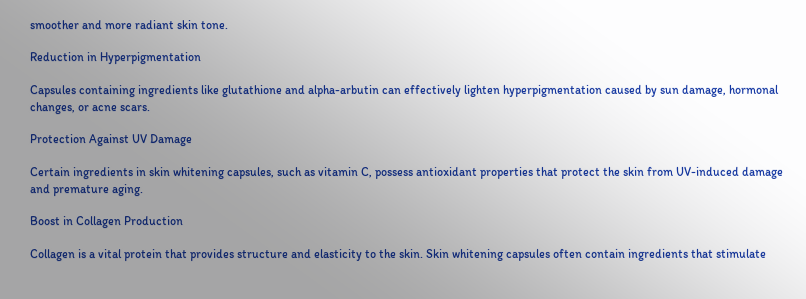smoother and more radiant skin tone.

Reduction in Hyperpigmentation

Capsules containing ingredients like glutathione and alpha-arbutin can effectively lighten hyperpigmentation caused by sun damage, hormonal changes, or acne scars.

Protection Against UV Damage

Certain ingredients in skin whitening capsules, such as vitamin C, possess antioxidant properties that protect the skin from UV-induced damage and premature aging.

Boost in Collagen Production

Collagen is a vital protein that provides structure and elasticity to the skin. Skin whitening capsules often contain ingredients that stimulate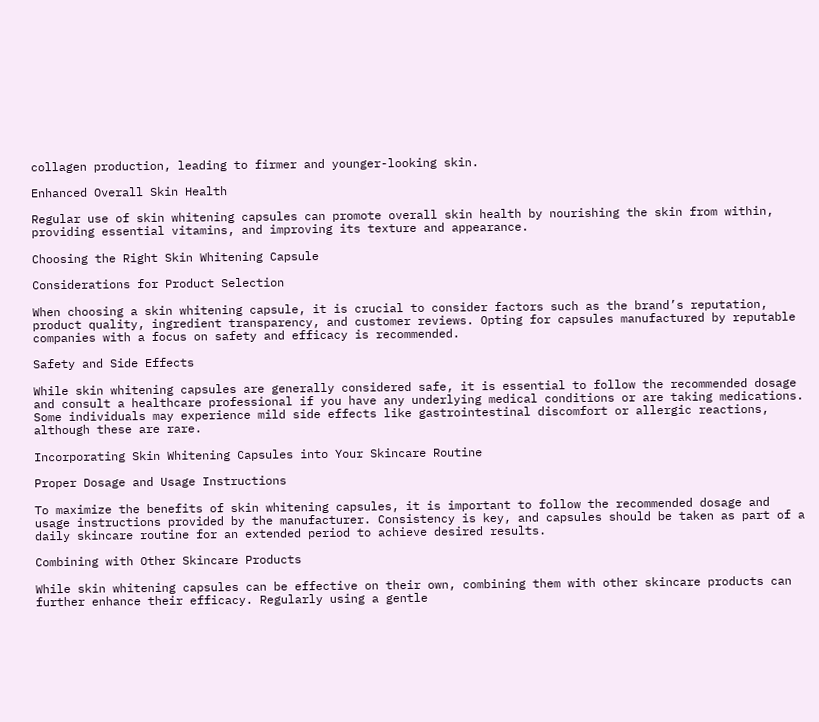collagen production, leading to firmer and younger-looking skin.

Enhanced Overall Skin Health

Regular use of skin whitening capsules can promote overall skin health by nourishing the skin from within, providing essential vitamins, and improving its texture and appearance.

Choosing the Right Skin Whitening Capsule

Considerations for Product Selection

When choosing a skin whitening capsule, it is crucial to consider factors such as the brand’s reputation, product quality, ingredient transparency, and customer reviews. Opting for capsules manufactured by reputable companies with a focus on safety and efficacy is recommended.

Safety and Side Effects

While skin whitening capsules are generally considered safe, it is essential to follow the recommended dosage and consult a healthcare professional if you have any underlying medical conditions or are taking medications. Some individuals may experience mild side effects like gastrointestinal discomfort or allergic reactions, although these are rare.

Incorporating Skin Whitening Capsules into Your Skincare Routine

Proper Dosage and Usage Instructions

To maximize the benefits of skin whitening capsules, it is important to follow the recommended dosage and usage instructions provided by the manufacturer. Consistency is key, and capsules should be taken as part of a daily skincare routine for an extended period to achieve desired results.

Combining with Other Skincare Products

While skin whitening capsules can be effective on their own, combining them with other skincare products can further enhance their efficacy. Regularly using a gentle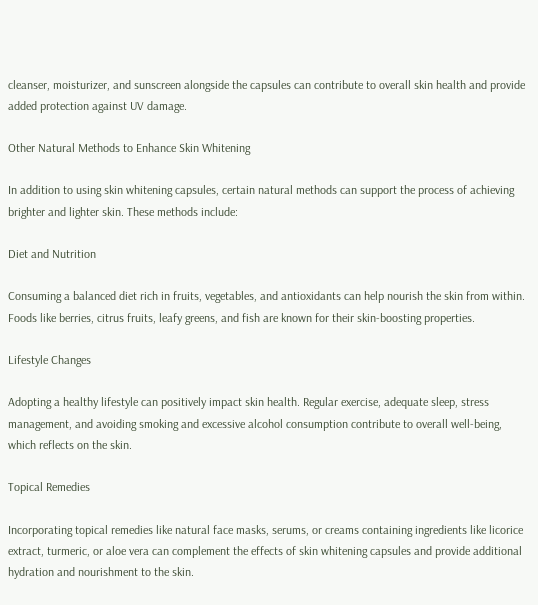cleanser, moisturizer, and sunscreen alongside the capsules can contribute to overall skin health and provide added protection against UV damage.

Other Natural Methods to Enhance Skin Whitening

In addition to using skin whitening capsules, certain natural methods can support the process of achieving brighter and lighter skin. These methods include:

Diet and Nutrition

Consuming a balanced diet rich in fruits, vegetables, and antioxidants can help nourish the skin from within. Foods like berries, citrus fruits, leafy greens, and fish are known for their skin-boosting properties.

Lifestyle Changes

Adopting a healthy lifestyle can positively impact skin health. Regular exercise, adequate sleep, stress management, and avoiding smoking and excessive alcohol consumption contribute to overall well-being, which reflects on the skin.

Topical Remedies

Incorporating topical remedies like natural face masks, serums, or creams containing ingredients like licorice extract, turmeric, or aloe vera can complement the effects of skin whitening capsules and provide additional hydration and nourishment to the skin.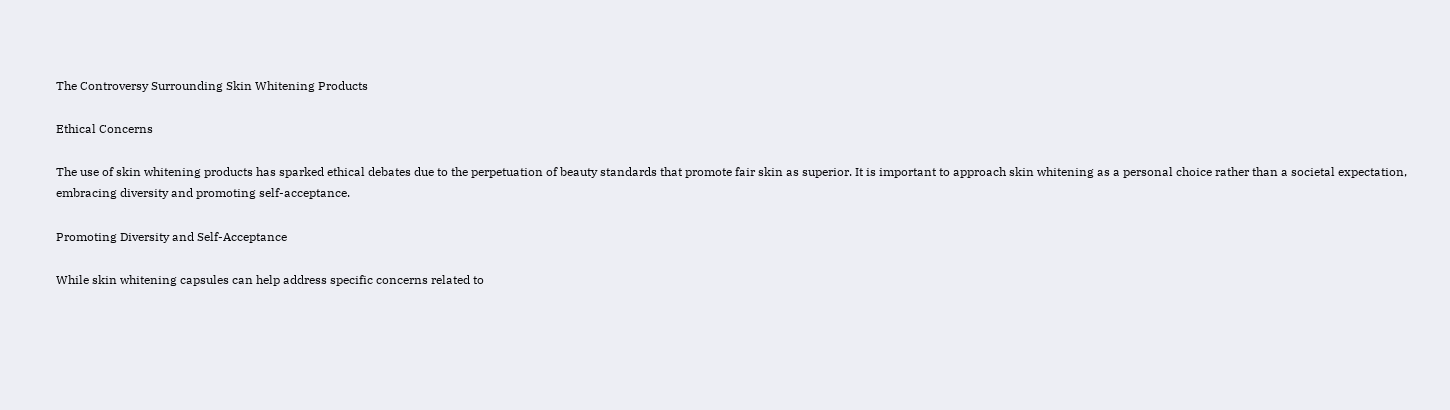The Controversy Surrounding Skin Whitening Products

Ethical Concerns

The use of skin whitening products has sparked ethical debates due to the perpetuation of beauty standards that promote fair skin as superior. It is important to approach skin whitening as a personal choice rather than a societal expectation, embracing diversity and promoting self-acceptance.

Promoting Diversity and Self-Acceptance

While skin whitening capsules can help address specific concerns related to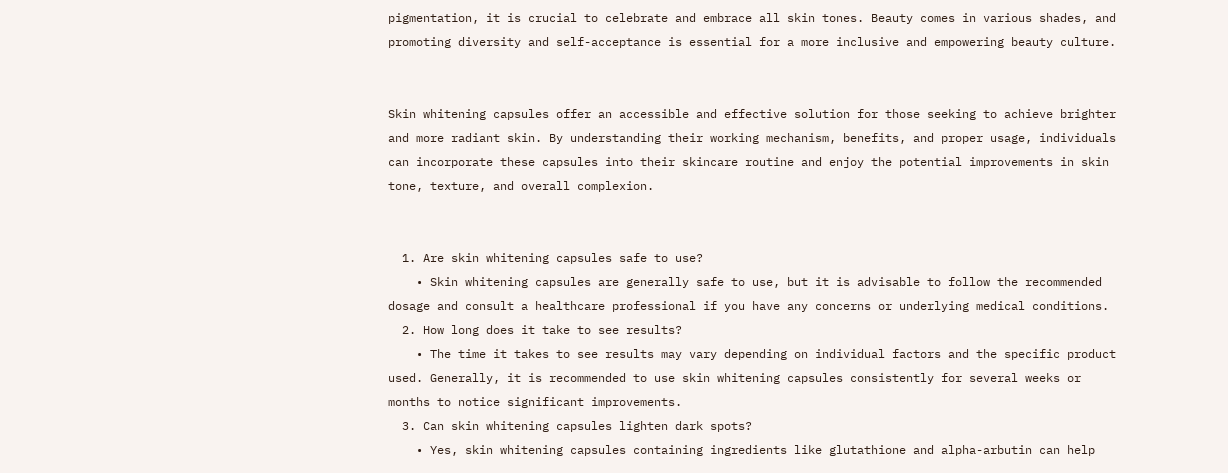pigmentation, it is crucial to celebrate and embrace all skin tones. Beauty comes in various shades, and promoting diversity and self-acceptance is essential for a more inclusive and empowering beauty culture.


Skin whitening capsules offer an accessible and effective solution for those seeking to achieve brighter and more radiant skin. By understanding their working mechanism, benefits, and proper usage, individuals can incorporate these capsules into their skincare routine and enjoy the potential improvements in skin tone, texture, and overall complexion.


  1. Are skin whitening capsules safe to use?
    • Skin whitening capsules are generally safe to use, but it is advisable to follow the recommended dosage and consult a healthcare professional if you have any concerns or underlying medical conditions.
  2. How long does it take to see results?
    • The time it takes to see results may vary depending on individual factors and the specific product used. Generally, it is recommended to use skin whitening capsules consistently for several weeks or months to notice significant improvements.
  3. Can skin whitening capsules lighten dark spots?
    • Yes, skin whitening capsules containing ingredients like glutathione and alpha-arbutin can help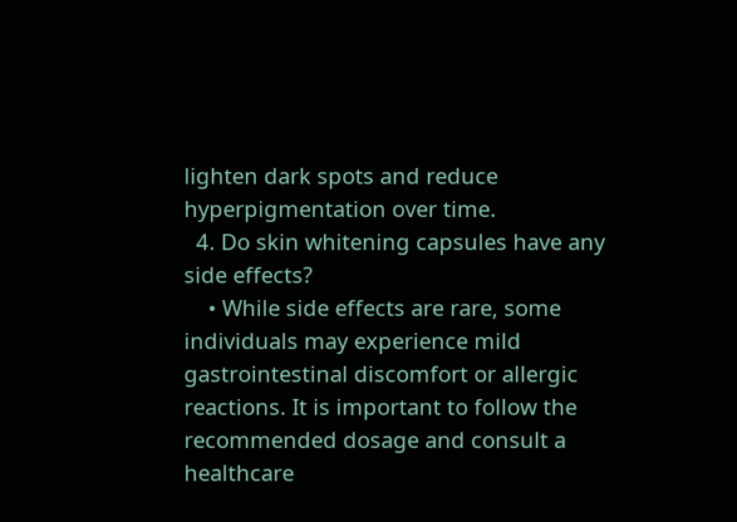lighten dark spots and reduce hyperpigmentation over time.
  4. Do skin whitening capsules have any side effects?
    • While side effects are rare, some individuals may experience mild gastrointestinal discomfort or allergic reactions. It is important to follow the recommended dosage and consult a healthcare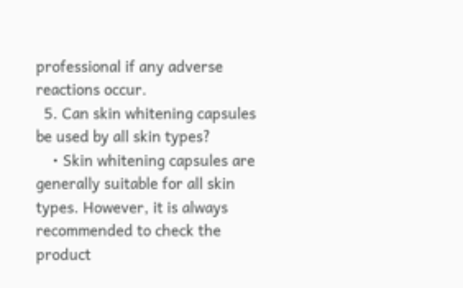professional if any adverse reactions occur.
  5. Can skin whitening capsules be used by all skin types?
    • Skin whitening capsules are generally suitable for all skin types. However, it is always recommended to check the product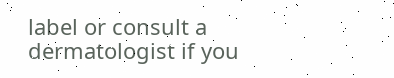label or consult a dermatologist if you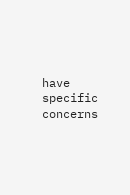have specific concerns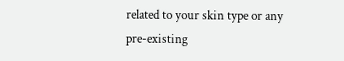related to your skin type or any pre-existing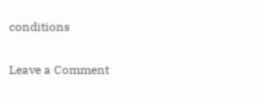conditions

Leave a Comment